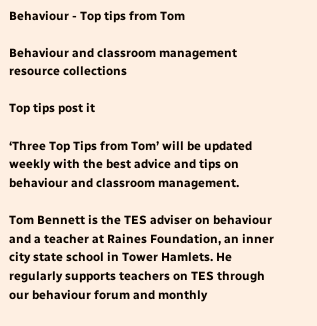Behaviour - Top tips from Tom

Behaviour and classroom management resource collections

Top tips post it

‘Three Top Tips from Tom’ will be updated weekly with the best advice and tips on behaviour and classroom management.

Tom Bennett is the TES adviser on behaviour and a teacher at Raines Foundation, an inner city state school in Tower Hamlets. He regularly supports teachers on TES through our behaviour forum and monthly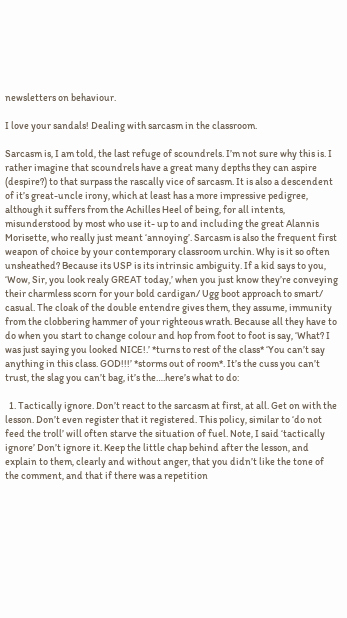newsletters on behaviour.

I love your sandals! Dealing with sarcasm in the classroom.

Sarcasm is, I am told, the last refuge of scoundrels. I’m not sure why this is. I rather imagine that scoundrels have a great many depths they can aspire (despire?) to that surpass the rascally vice of sarcasm. It is also a descendent of it’s great-uncle irony, which at least has a more impressive pedigree, although it suffers from the Achilles Heel of being, for all intents, misunderstood by most who use it- up to and including the great Alannis Morisette, who really just meant ‘annoying’. Sarcasm is also the frequent first weapon of choice by your contemporary classroom urchin. Why is it so often unsheathed? Because its USP is its intrinsic ambiguity. If a kid says to you, ‘Wow, Sir, you look realy GREAT today,’ when you just know they’re conveying their charmless scorn for your bold cardigan/ Ugg boot approach to smart/ casual. The cloak of the double entendre gives them, they assume, immunity from the clobbering hammer of your righteous wrath. Because all they have to do when you start to change colour and hop from foot to foot is say, ‘What? I was just saying you looked NICE!.’ *turns to rest of the class* ‘You can’t say anything in this class. GOD!!!’ *storms out of room*. It’s the cuss you can’t trust, the slag you can’t bag, it’s the….here’s what to do:

  1. Tactically ignore. Don’t react to the sarcasm at first, at all. Get on with the lesson. Don’t even register that it registered. This policy, similar to ‘do not feed the troll’ will often starve the situation of fuel. Note, I said ‘tactically ignore’ Don’t ignore it. Keep the little chap behind after the lesson, and explain to them, clearly and without anger, that you didn’t like the tone of the comment, and that if there was a repetition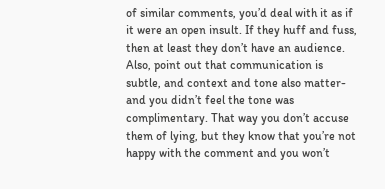of similar comments, you’d deal with it as if it were an open insult. If they huff and fuss, then at least they don’t have an audience. Also, point out that communication is subtle, and context and tone also matter- and you didn’t feel the tone was complimentary. That way you don’t accuse them of lying, but they know that you’re not happy with the comment and you won’t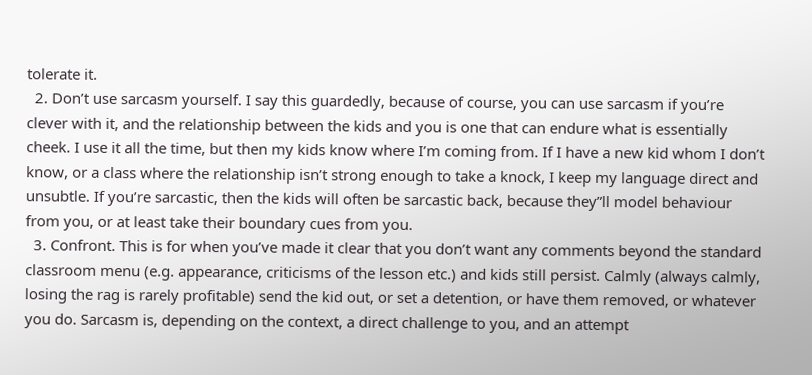tolerate it.
  2. Don’t use sarcasm yourself. I say this guardedly, because of course, you can use sarcasm if you’re clever with it, and the relationship between the kids and you is one that can endure what is essentially cheek. I use it all the time, but then my kids know where I’m coming from. If I have a new kid whom I don’t know, or a class where the relationship isn’t strong enough to take a knock, I keep my language direct and unsubtle. If you’re sarcastic, then the kids will often be sarcastic back, because they”ll model behaviour from you, or at least take their boundary cues from you.
  3. Confront. This is for when you’ve made it clear that you don’t want any comments beyond the standard classroom menu (e.g. appearance, criticisms of the lesson etc.) and kids still persist. Calmly (always calmly, losing the rag is rarely profitable) send the kid out, or set a detention, or have them removed, or whatever you do. Sarcasm is, depending on the context, a direct challenge to you, and an attempt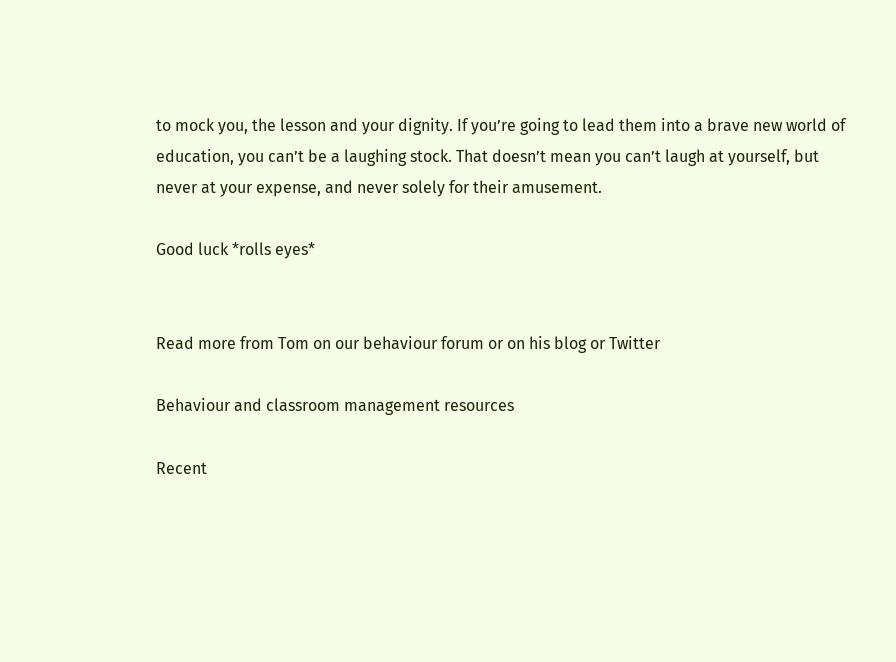to mock you, the lesson and your dignity. If you’re going to lead them into a brave new world of education, you can’t be a laughing stock. That doesn’t mean you can’t laugh at yourself, but never at your expense, and never solely for their amusement.

Good luck *rolls eyes*


Read more from Tom on our behaviour forum or on his blog or Twitter

Behaviour and classroom management resources

Recent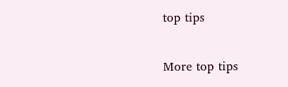top tips

More top tips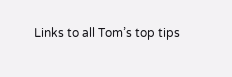Links to all Tom’s top tips